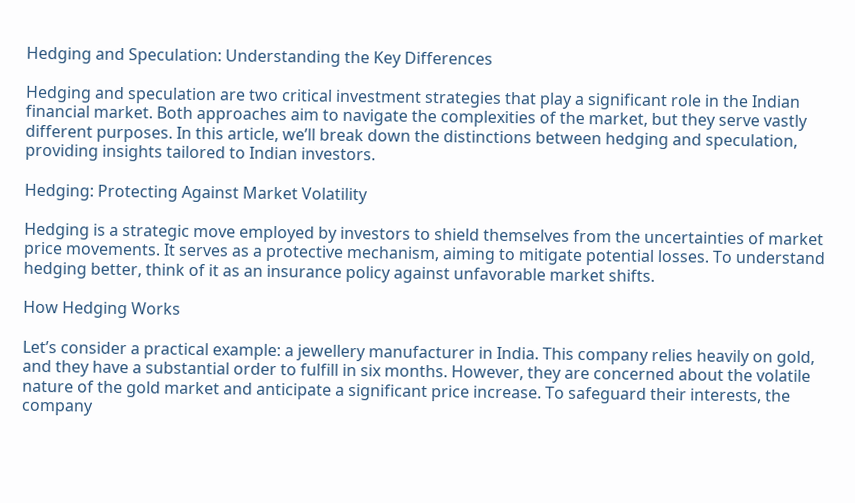Hedging and Speculation: Understanding the Key Differences

Hedging and speculation are two critical investment strategies that play a significant role in the Indian financial market. Both approaches aim to navigate the complexities of the market, but they serve vastly different purposes. In this article, we’ll break down the distinctions between hedging and speculation, providing insights tailored to Indian investors.

Hedging: Protecting Against Market Volatility

Hedging is a strategic move employed by investors to shield themselves from the uncertainties of market price movements. It serves as a protective mechanism, aiming to mitigate potential losses. To understand hedging better, think of it as an insurance policy against unfavorable market shifts.

How Hedging Works

Let’s consider a practical example: a jewellery manufacturer in India. This company relies heavily on gold, and they have a substantial order to fulfill in six months. However, they are concerned about the volatile nature of the gold market and anticipate a significant price increase. To safeguard their interests, the company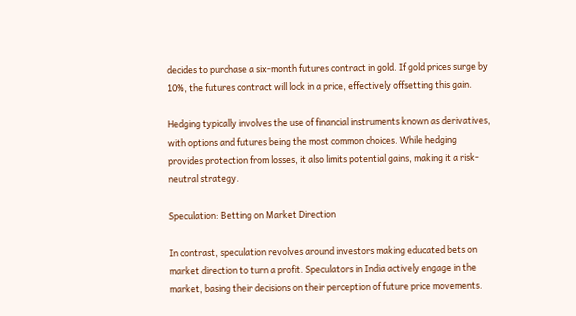decides to purchase a six-month futures contract in gold. If gold prices surge by 10%, the futures contract will lock in a price, effectively offsetting this gain.

Hedging typically involves the use of financial instruments known as derivatives, with options and futures being the most common choices. While hedging provides protection from losses, it also limits potential gains, making it a risk-neutral strategy.

Speculation: Betting on Market Direction

In contrast, speculation revolves around investors making educated bets on market direction to turn a profit. Speculators in India actively engage in the market, basing their decisions on their perception of future price movements.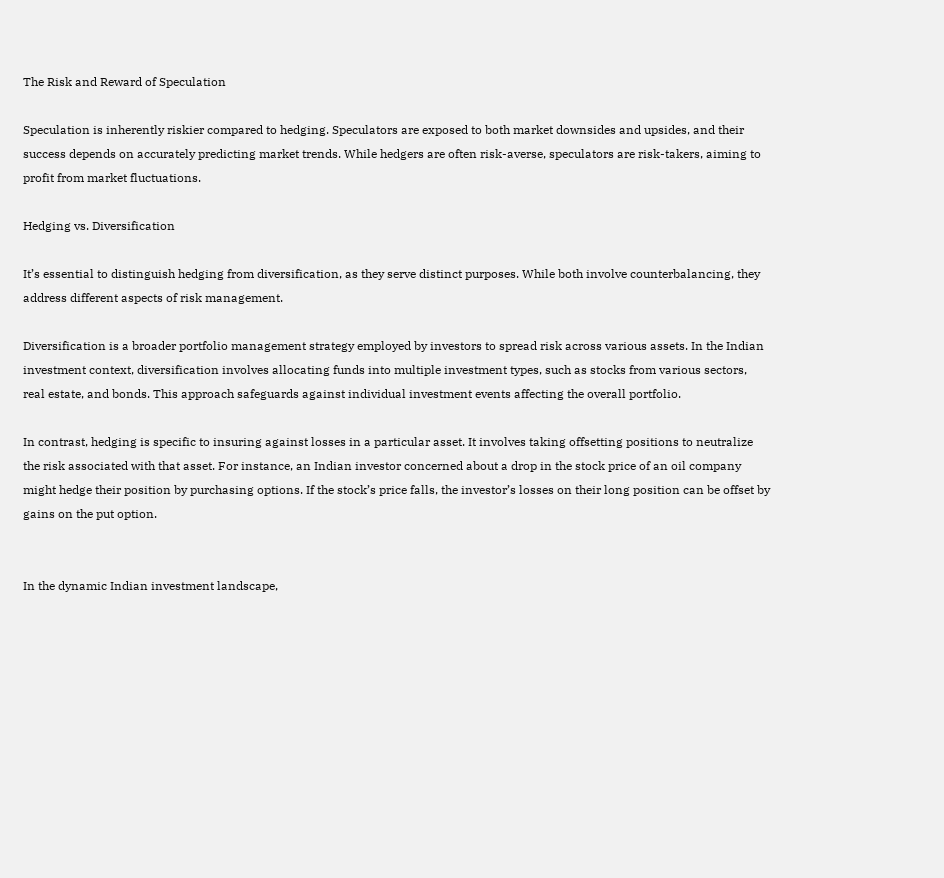The Risk and Reward of Speculation

Speculation is inherently riskier compared to hedging. Speculators are exposed to both market downsides and upsides, and their success depends on accurately predicting market trends. While hedgers are often risk-averse, speculators are risk-takers, aiming to profit from market fluctuations.

Hedging vs. Diversification

It’s essential to distinguish hedging from diversification, as they serve distinct purposes. While both involve counterbalancing, they address different aspects of risk management.

Diversification is a broader portfolio management strategy employed by investors to spread risk across various assets. In the Indian investment context, diversification involves allocating funds into multiple investment types, such as stocks from various sectors, real estate, and bonds. This approach safeguards against individual investment events affecting the overall portfolio.

In contrast, hedging is specific to insuring against losses in a particular asset. It involves taking offsetting positions to neutralize the risk associated with that asset. For instance, an Indian investor concerned about a drop in the stock price of an oil company might hedge their position by purchasing options. If the stock’s price falls, the investor’s losses on their long position can be offset by gains on the put option.


In the dynamic Indian investment landscape,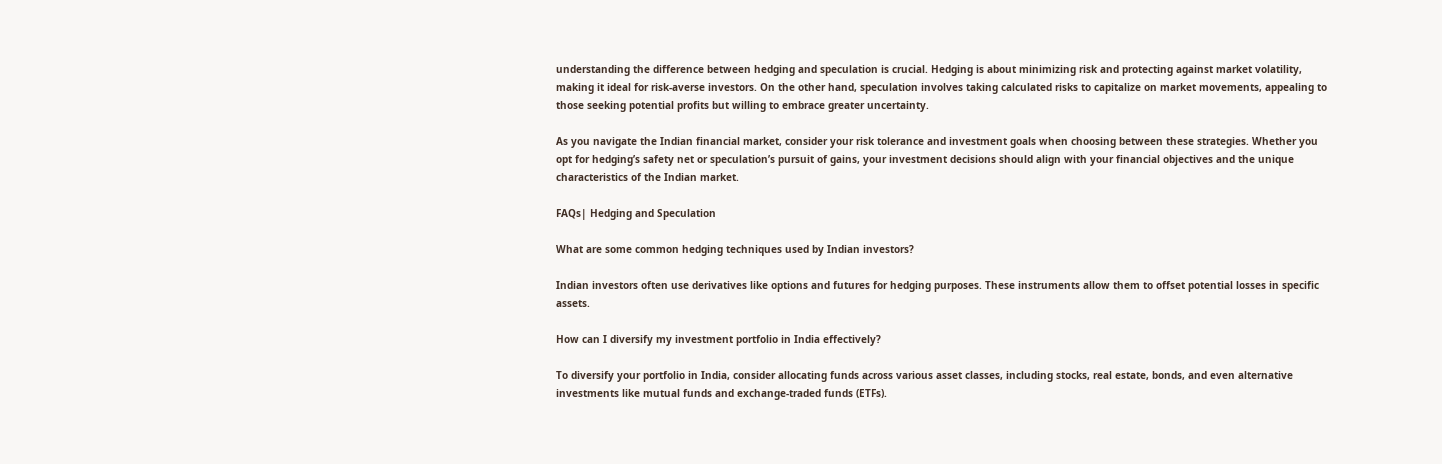understanding the difference between hedging and speculation is crucial. Hedging is about minimizing risk and protecting against market volatility, making it ideal for risk-averse investors. On the other hand, speculation involves taking calculated risks to capitalize on market movements, appealing to those seeking potential profits but willing to embrace greater uncertainty.

As you navigate the Indian financial market, consider your risk tolerance and investment goals when choosing between these strategies. Whether you opt for hedging’s safety net or speculation’s pursuit of gains, your investment decisions should align with your financial objectives and the unique characteristics of the Indian market.

FAQs| Hedging and Speculation

What are some common hedging techniques used by Indian investors?

Indian investors often use derivatives like options and futures for hedging purposes. These instruments allow them to offset potential losses in specific assets.

How can I diversify my investment portfolio in India effectively?

To diversify your portfolio in India, consider allocating funds across various asset classes, including stocks, real estate, bonds, and even alternative investments like mutual funds and exchange-traded funds (ETFs).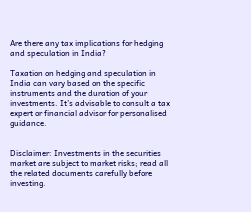Are there any tax implications for hedging and speculation in India?

Taxation on hedging and speculation in India can vary based on the specific instruments and the duration of your investments. It’s advisable to consult a tax expert or financial advisor for personalised guidance.


Disclaimer: Investments in the securities market are subject to market risks; read all the related documents carefully before investing.